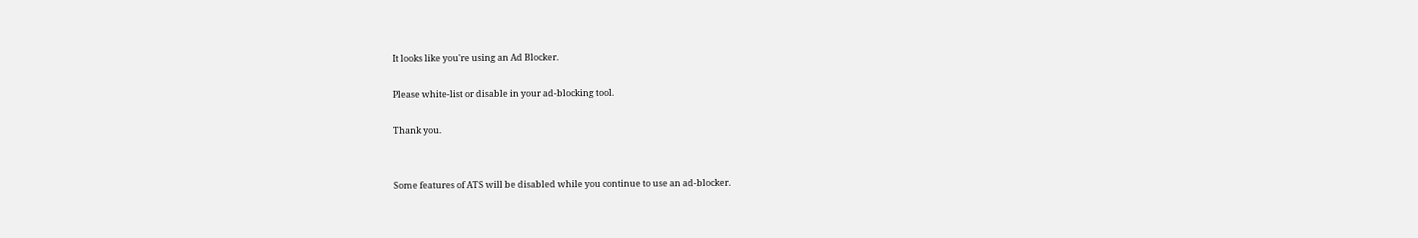It looks like you're using an Ad Blocker.

Please white-list or disable in your ad-blocking tool.

Thank you.


Some features of ATS will be disabled while you continue to use an ad-blocker.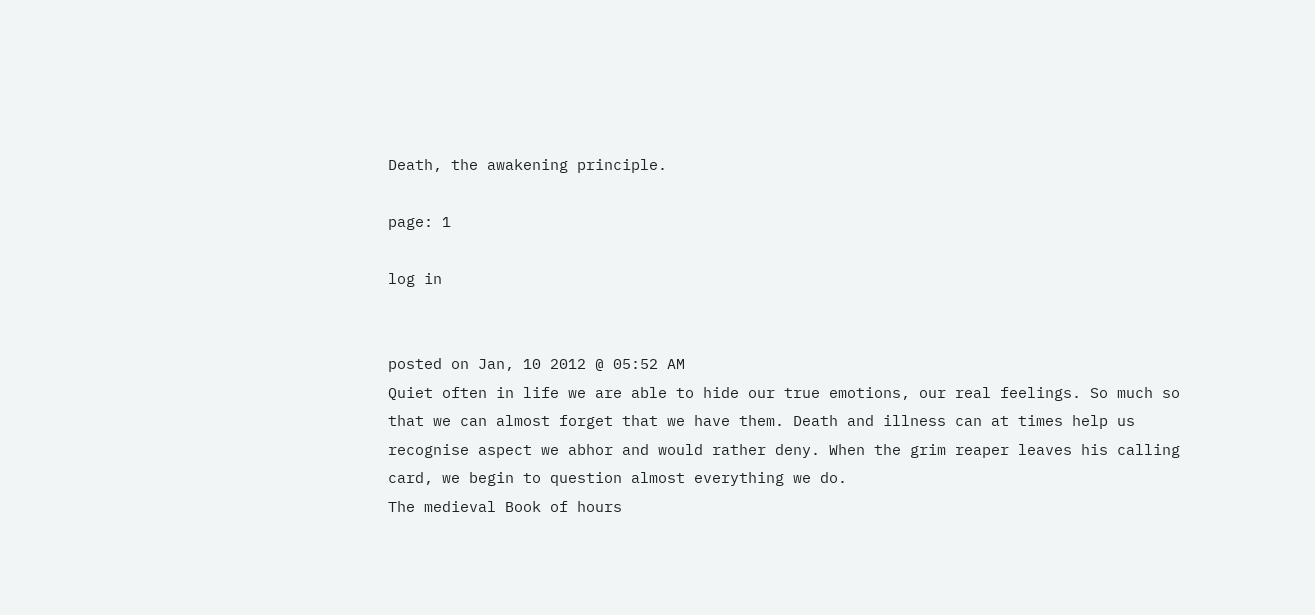Death, the awakening principle.

page: 1

log in


posted on Jan, 10 2012 @ 05:52 AM
Quiet often in life we are able to hide our true emotions, our real feelings. So much so that we can almost forget that we have them. Death and illness can at times help us recognise aspect we abhor and would rather deny. When the grim reaper leaves his calling card, we begin to question almost everything we do.
The medieval Book of hours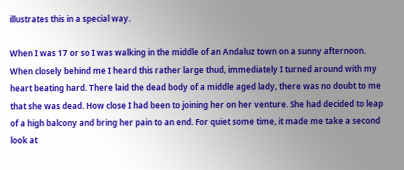illustrates this in a special way.

When I was 17 or so I was walking in the middle of an Andaluz town on a sunny afternoon. When closely behind me I heard this rather large thud, immediately I turned around with my heart beating hard. There laid the dead body of a middle aged lady, there was no doubt to me that she was dead. How close I had been to joining her on her venture. She had decided to leap of a high balcony and bring her pain to an end. For quiet some time, it made me take a second look at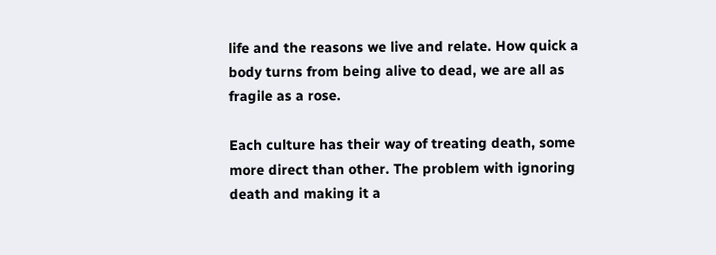life and the reasons we live and relate. How quick a body turns from being alive to dead, we are all as fragile as a rose.

Each culture has their way of treating death, some more direct than other. The problem with ignoring death and making it a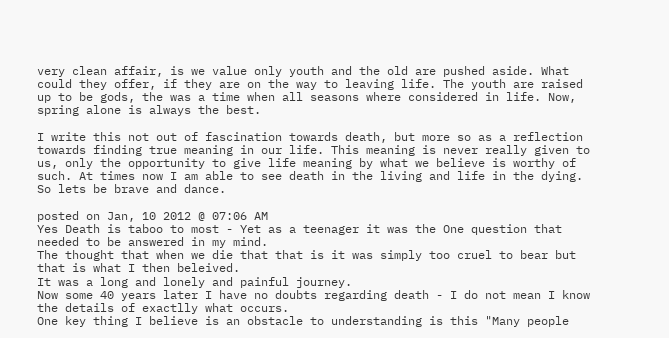very clean affair, is we value only youth and the old are pushed aside. What could they offer, if they are on the way to leaving life. The youth are raised up to be gods, the was a time when all seasons where considered in life. Now, spring alone is always the best.

I write this not out of fascination towards death, but more so as a reflection towards finding true meaning in our life. This meaning is never really given to us, only the opportunity to give life meaning by what we believe is worthy of such. At times now I am able to see death in the living and life in the dying. So lets be brave and dance.

posted on Jan, 10 2012 @ 07:06 AM
Yes Death is taboo to most - Yet as a teenager it was the One question that needed to be answered in my mind.
The thought that when we die that that is it was simply too cruel to bear but that is what I then beleived.
It was a long and lonely and painful journey.
Now some 40 years later I have no doubts regarding death - I do not mean I know the details of exactlly what occurs.
One key thing I believe is an obstacle to understanding is this "Many people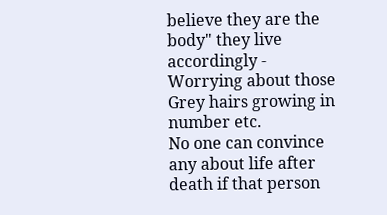believe they are the body" they live accordingly - Worrying about those Grey hairs growing in number etc.
No one can convince any about life after death if that person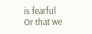is fearful
Or that we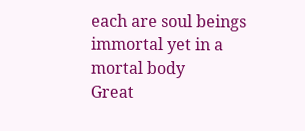each are soul beings immortal yet in a mortal body
Great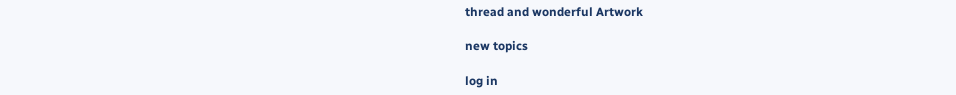thread and wonderful Artwork

new topics

log in